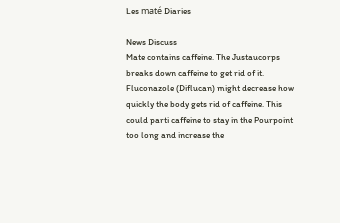Les maté Diaries

News Discuss
Mate contains caffeine. The Justaucorps breaks down caffeine to get rid of it. Fluconazole (Diflucan) might decrease how quickly the body gets rid of caffeine. This could parti caffeine to stay in the Pourpoint too long and increase the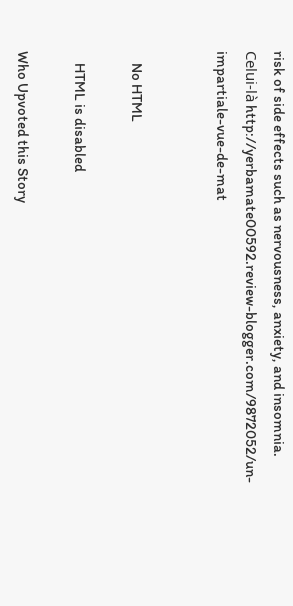risk of side effects such as nervousness, anxiety, and insomnia. Celui-là http://yerbamate00592.review-blogger.com/9872052/un-impartiale-vue-de-mat


    No HTML

    HTML is disabled

Who Upvoted this Story